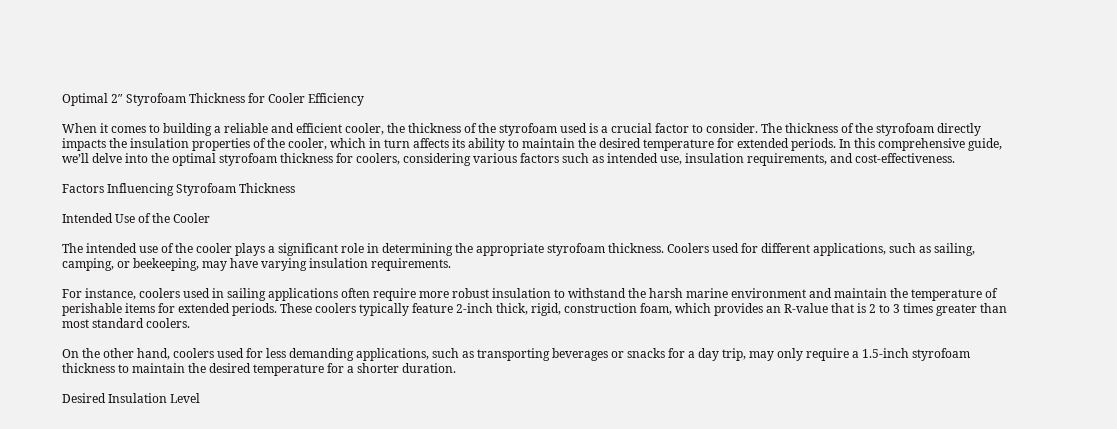Optimal 2″ Styrofoam Thickness for Cooler Efficiency

When it comes to building a reliable and efficient cooler, the thickness of the styrofoam used is a crucial factor to consider. The thickness of the styrofoam directly impacts the insulation properties of the cooler, which in turn affects its ability to maintain the desired temperature for extended periods. In this comprehensive guide, we’ll delve into the optimal styrofoam thickness for coolers, considering various factors such as intended use, insulation requirements, and cost-effectiveness.

Factors Influencing Styrofoam Thickness

Intended Use of the Cooler

The intended use of the cooler plays a significant role in determining the appropriate styrofoam thickness. Coolers used for different applications, such as sailing, camping, or beekeeping, may have varying insulation requirements.

For instance, coolers used in sailing applications often require more robust insulation to withstand the harsh marine environment and maintain the temperature of perishable items for extended periods. These coolers typically feature 2-inch thick, rigid, construction foam, which provides an R-value that is 2 to 3 times greater than most standard coolers.

On the other hand, coolers used for less demanding applications, such as transporting beverages or snacks for a day trip, may only require a 1.5-inch styrofoam thickness to maintain the desired temperature for a shorter duration.

Desired Insulation Level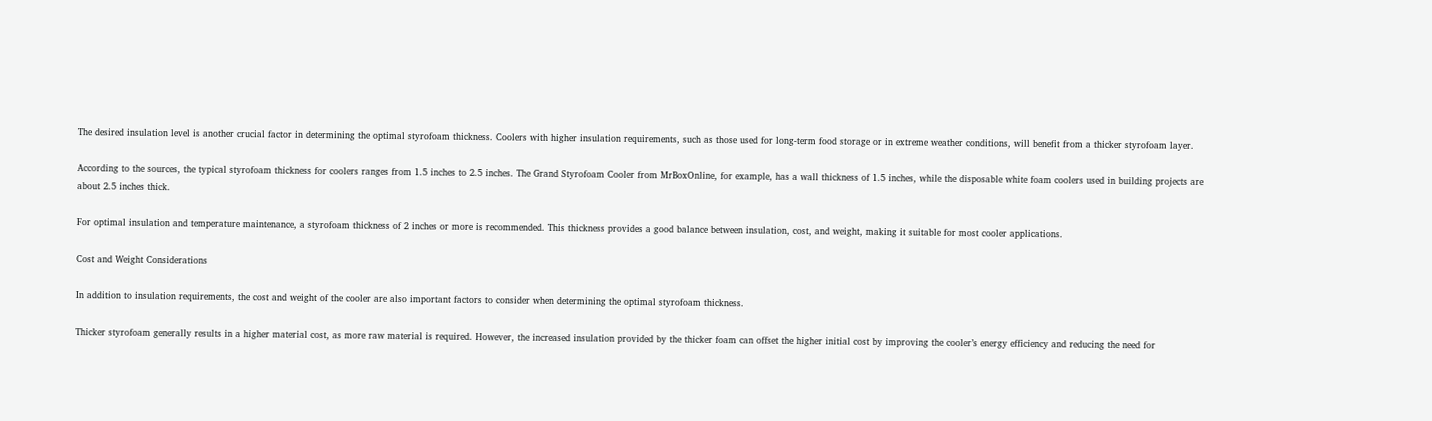The desired insulation level is another crucial factor in determining the optimal styrofoam thickness. Coolers with higher insulation requirements, such as those used for long-term food storage or in extreme weather conditions, will benefit from a thicker styrofoam layer.

According to the sources, the typical styrofoam thickness for coolers ranges from 1.5 inches to 2.5 inches. The Grand Styrofoam Cooler from MrBoxOnline, for example, has a wall thickness of 1.5 inches, while the disposable white foam coolers used in building projects are about 2.5 inches thick.

For optimal insulation and temperature maintenance, a styrofoam thickness of 2 inches or more is recommended. This thickness provides a good balance between insulation, cost, and weight, making it suitable for most cooler applications.

Cost and Weight Considerations

In addition to insulation requirements, the cost and weight of the cooler are also important factors to consider when determining the optimal styrofoam thickness.

Thicker styrofoam generally results in a higher material cost, as more raw material is required. However, the increased insulation provided by the thicker foam can offset the higher initial cost by improving the cooler’s energy efficiency and reducing the need for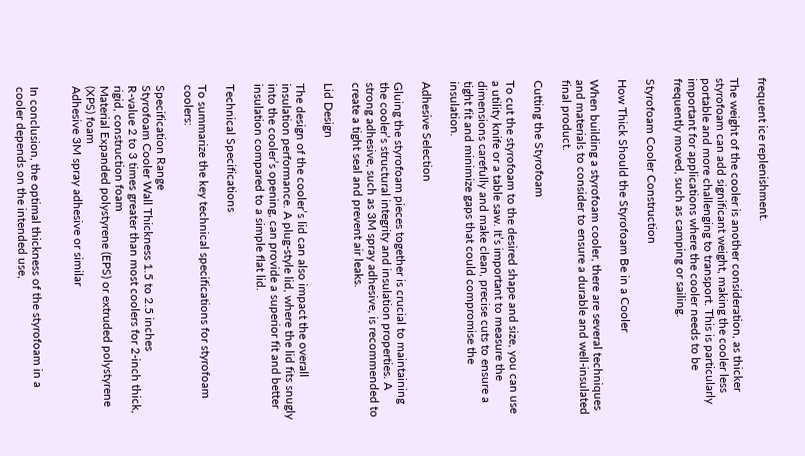frequent ice replenishment.

The weight of the cooler is another consideration, as thicker styrofoam can add significant weight, making the cooler less portable and more challenging to transport. This is particularly important for applications where the cooler needs to be frequently moved, such as camping or sailing.

Styrofoam Cooler Construction

How Thick Should the Styrofoam Be in a Cooler

When building a styrofoam cooler, there are several techniques and materials to consider to ensure a durable and well-insulated final product.

Cutting the Styrofoam

To cut the styrofoam to the desired shape and size, you can use a utility knife or a table saw. It’s important to measure the dimensions carefully and make clean, precise cuts to ensure a tight fit and minimize gaps that could compromise the insulation.

Adhesive Selection

Gluing the styrofoam pieces together is crucial to maintaining the cooler’s structural integrity and insulation properties. A strong adhesive, such as 3M spray adhesive, is recommended to create a tight seal and prevent air leaks.

Lid Design

The design of the cooler’s lid can also impact the overall insulation performance. A plug-style lid, where the lid fits snugly into the cooler’s opening, can provide a superior fit and better insulation compared to a simple flat lid.

Technical Specifications

To summarize the key technical specifications for styrofoam coolers:

Specification Range
Styrofoam Cooler Wall Thickness 1.5 to 2.5 inches
R-value 2 to 3 times greater than most coolers for 2-inch thick, rigid, construction foam
Material Expanded polystyrene (EPS) or extruded polystyrene (XPS) foam
Adhesive 3M spray adhesive or similar


In conclusion, the optimal thickness of the styrofoam in a cooler depends on the intended use,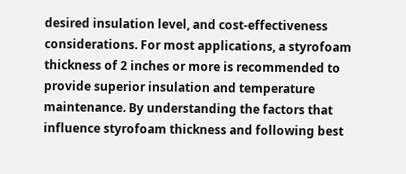desired insulation level, and cost-effectiveness considerations. For most applications, a styrofoam thickness of 2 inches or more is recommended to provide superior insulation and temperature maintenance. By understanding the factors that influence styrofoam thickness and following best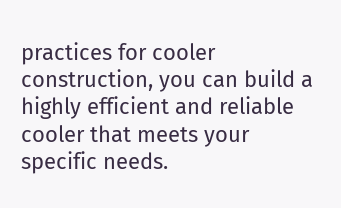practices for cooler construction, you can build a highly efficient and reliable cooler that meets your specific needs.